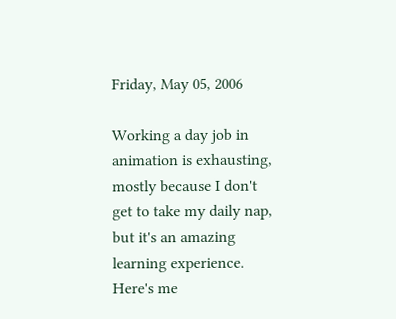Friday, May 05, 2006

Working a day job in animation is exhausting, mostly because I don't get to take my daily nap, but it's an amazing learning experience. Here's me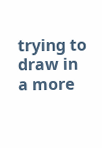trying to draw in a more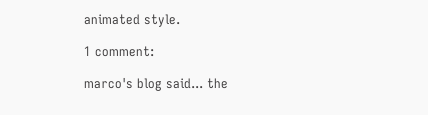animated style.

1 comment:

marco's blog said... the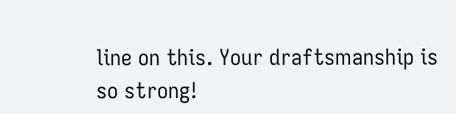line on this. Your draftsmanship is so strong!